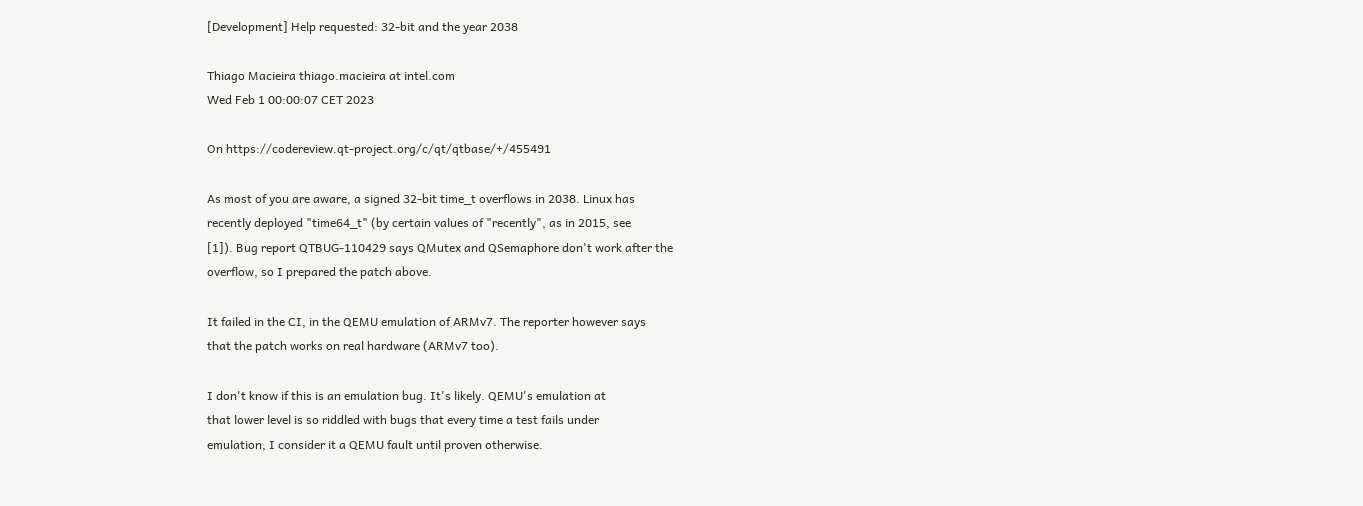[Development] Help requested: 32-bit and the year 2038

Thiago Macieira thiago.macieira at intel.com
Wed Feb 1 00:00:07 CET 2023

On https://codereview.qt-project.org/c/qt/qtbase/+/455491

As most of you are aware, a signed 32-bit time_t overflows in 2038. Linux has
recently deployed "time64_t" (by certain values of "recently", as in 2015, see
[1]). Bug report QTBUG-110429 says QMutex and QSemaphore don't work after the
overflow, so I prepared the patch above.

It failed in the CI, in the QEMU emulation of ARMv7. The reporter however says
that the patch works on real hardware (ARMv7 too).

I don't know if this is an emulation bug. It's likely. QEMU's emulation at
that lower level is so riddled with bugs that every time a test fails under
emulation, I consider it a QEMU fault until proven otherwise.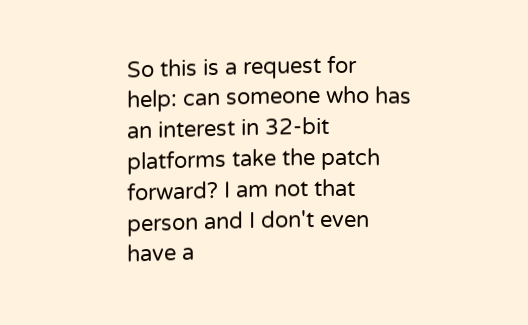So this is a request for help: can someone who has an interest in 32-bit
platforms take the patch forward? I am not that person and I don't even have a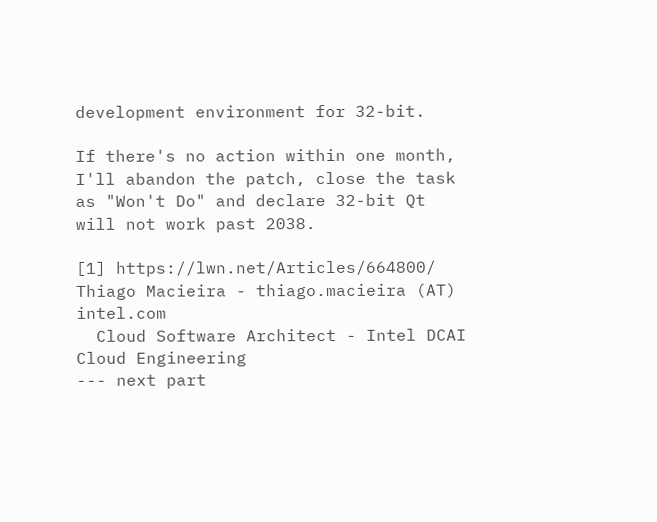development environment for 32-bit.

If there's no action within one month, I'll abandon the patch, close the task
as "Won't Do" and declare 32-bit Qt will not work past 2038.

[1] https://lwn.net/Articles/664800/
Thiago Macieira - thiago.macieira (AT) intel.com
  Cloud Software Architect - Intel DCAI Cloud Engineering
--- next part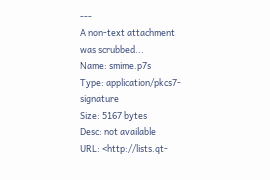---
A non-text attachment was scrubbed...
Name: smime.p7s
Type: application/pkcs7-signature
Size: 5167 bytes
Desc: not available
URL: <http://lists.qt-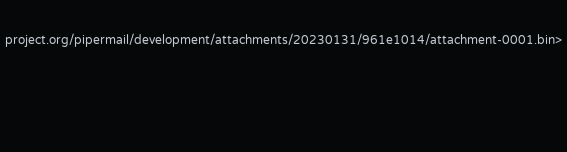project.org/pipermail/development/attachments/20230131/961e1014/attachment-0001.bin>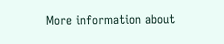More information about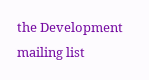the Development mailing list